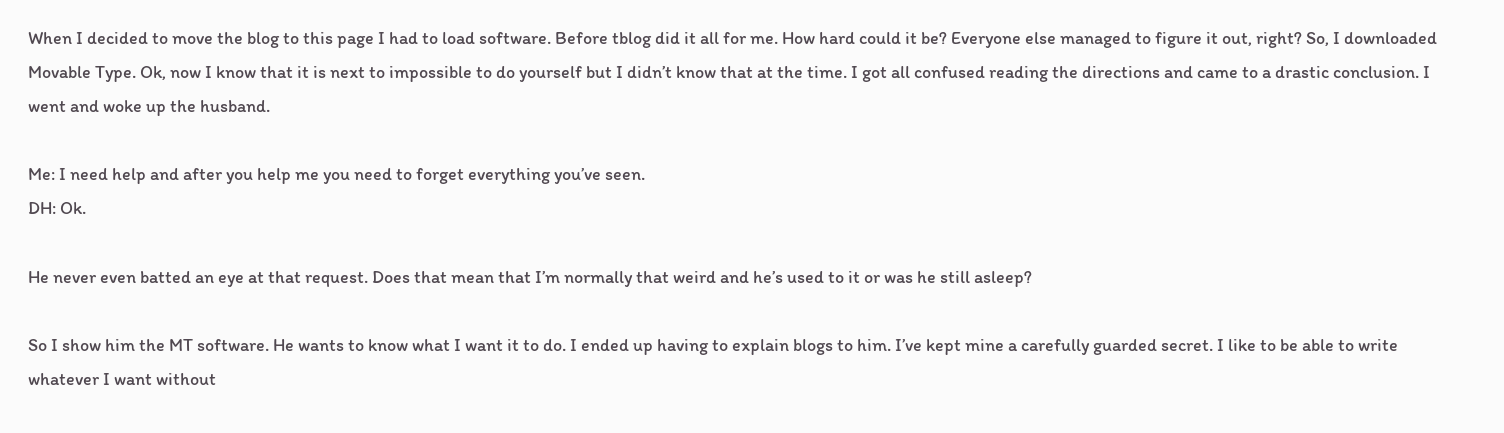When I decided to move the blog to this page I had to load software. Before tblog did it all for me. How hard could it be? Everyone else managed to figure it out, right? So, I downloaded Movable Type. Ok, now I know that it is next to impossible to do yourself but I didn’t know that at the time. I got all confused reading the directions and came to a drastic conclusion. I went and woke up the husband.

Me: I need help and after you help me you need to forget everything you’ve seen.
DH: Ok.

He never even batted an eye at that request. Does that mean that I’m normally that weird and he’s used to it or was he still asleep?

So I show him the MT software. He wants to know what I want it to do. I ended up having to explain blogs to him. I’ve kept mine a carefully guarded secret. I like to be able to write whatever I want without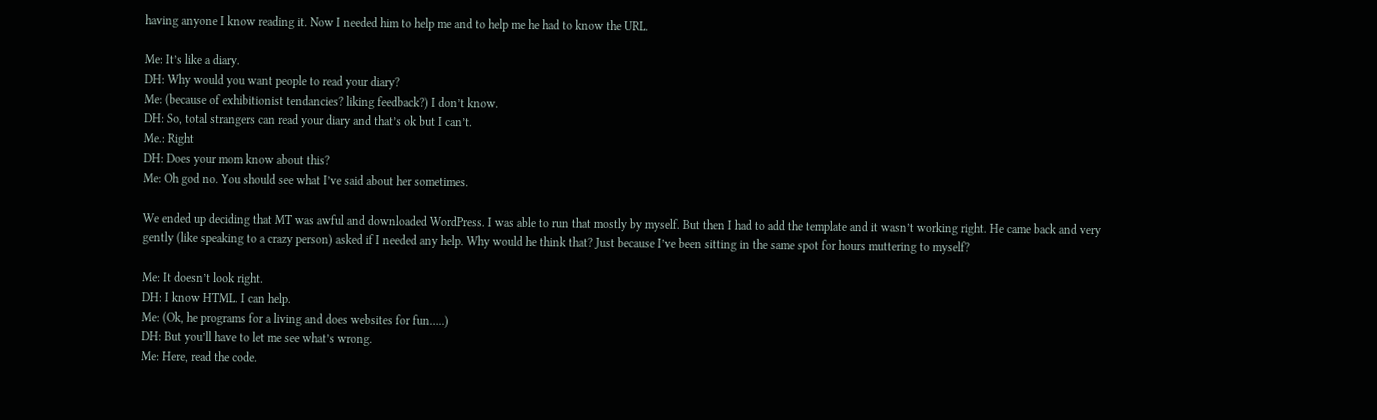having anyone I know reading it. Now I needed him to help me and to help me he had to know the URL.

Me: It’s like a diary.
DH: Why would you want people to read your diary?
Me: (because of exhibitionist tendancies? liking feedback?) I don’t know.
DH: So, total strangers can read your diary and that’s ok but I can’t.
Me.: Right
DH: Does your mom know about this?
Me: Oh god no. You should see what I’ve said about her sometimes.

We ended up deciding that MT was awful and downloaded WordPress. I was able to run that mostly by myself. But then I had to add the template and it wasn’t working right. He came back and very gently (like speaking to a crazy person) asked if I needed any help. Why would he think that? Just because I’ve been sitting in the same spot for hours muttering to myself?

Me: It doesn’t look right.
DH: I know HTML. I can help.
Me: (Ok, he programs for a living and does websites for fun…..)
DH: But you’ll have to let me see what’s wrong.
Me: Here, read the code.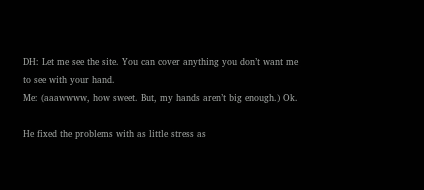DH: Let me see the site. You can cover anything you don’t want me to see with your hand.
Me: (aaawwww, how sweet. But, my hands aren’t big enough.) Ok.

He fixed the problems with as little stress as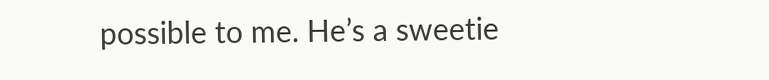possible to me. He’s a sweetie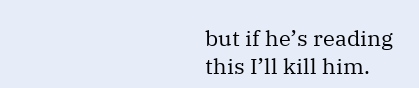but if he’s reading this I’ll kill him.